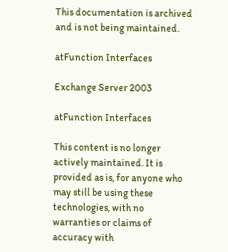This documentation is archived and is not being maintained.

atFunction Interfaces

Exchange Server 2003

atFunction Interfaces

This content is no longer actively maintained. It is provided as is, for anyone who may still be using these technologies, with no warranties or claims of accuracy with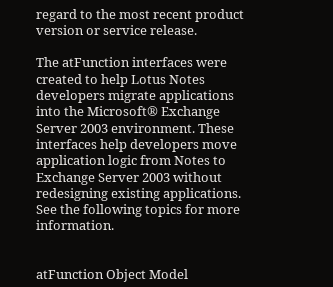regard to the most recent product version or service release.

The atFunction interfaces were created to help Lotus Notes developers migrate applications into the Microsoft® Exchange Server 2003 environment. These interfaces help developers move application logic from Notes to Exchange Server 2003 without redesigning existing applications. See the following topics for more information.


atFunction Object Model